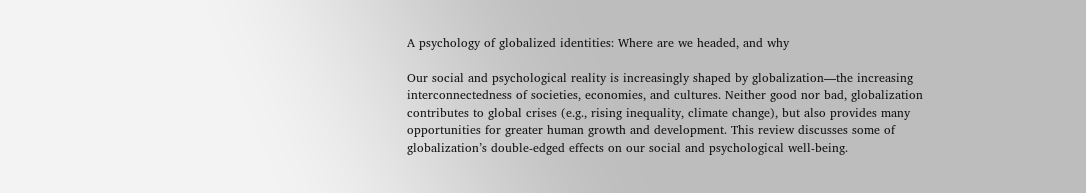A psychology of globalized identities: Where are we headed, and why

Our social and psychological reality is increasingly shaped by globalization—the increasing interconnectedness of societies, economies, and cultures. Neither good nor bad, globalization contributes to global crises (e.g., rising inequality, climate change), but also provides many opportunities for greater human growth and development. This review discusses some of globalization’s double-edged effects on our social and psychological well-being.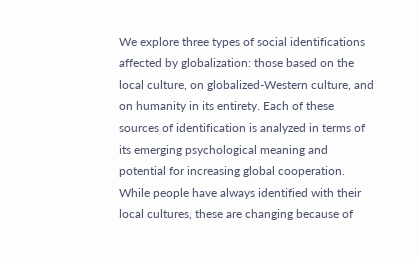We explore three types of social identifications affected by globalization: those based on the local culture, on globalized-Western culture, and on humanity in its entirety. Each of these sources of identification is analyzed in terms of its emerging psychological meaning and potential for increasing global cooperation. While people have always identified with their local cultures, these are changing because of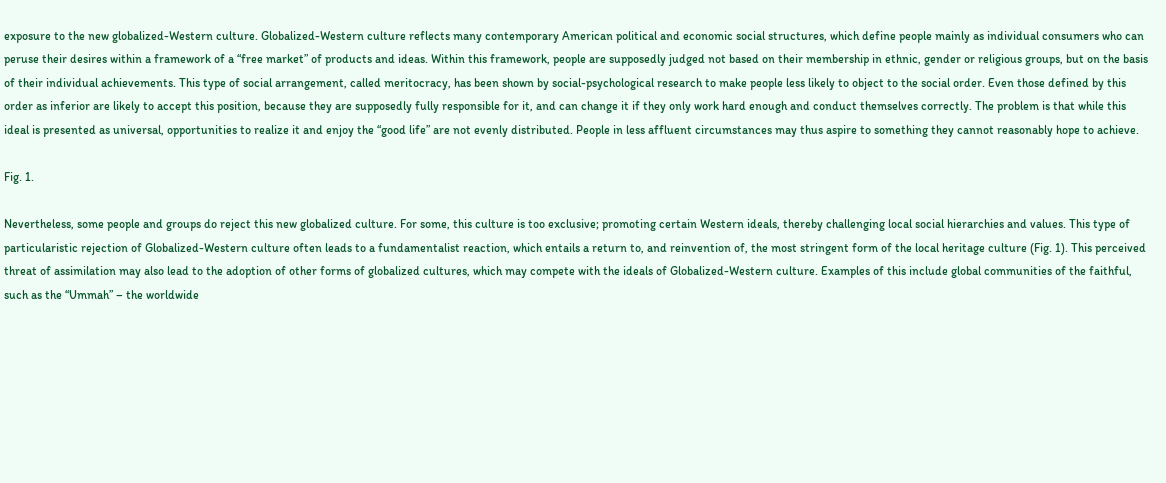exposure to the new globalized-Western culture. Globalized-Western culture reflects many contemporary American political and economic social structures, which define people mainly as individual consumers who can peruse their desires within a framework of a “free market” of products and ideas. Within this framework, people are supposedly judged not based on their membership in ethnic, gender or religious groups, but on the basis of their individual achievements. This type of social arrangement, called meritocracy, has been shown by social-psychological research to make people less likely to object to the social order. Even those defined by this order as inferior are likely to accept this position, because they are supposedly fully responsible for it, and can change it if they only work hard enough and conduct themselves correctly. The problem is that while this ideal is presented as universal, opportunities to realize it and enjoy the “good life” are not evenly distributed. People in less affluent circumstances may thus aspire to something they cannot reasonably hope to achieve.

Fig. 1.

Nevertheless, some people and groups do reject this new globalized culture. For some, this culture is too exclusive; promoting certain Western ideals, thereby challenging local social hierarchies and values. This type of particularistic rejection of Globalized-Western culture often leads to a fundamentalist reaction, which entails a return to, and reinvention of, the most stringent form of the local heritage culture (Fig. 1). This perceived threat of assimilation may also lead to the adoption of other forms of globalized cultures, which may compete with the ideals of Globalized-Western culture. Examples of this include global communities of the faithful, such as the “Ummah” – the worldwide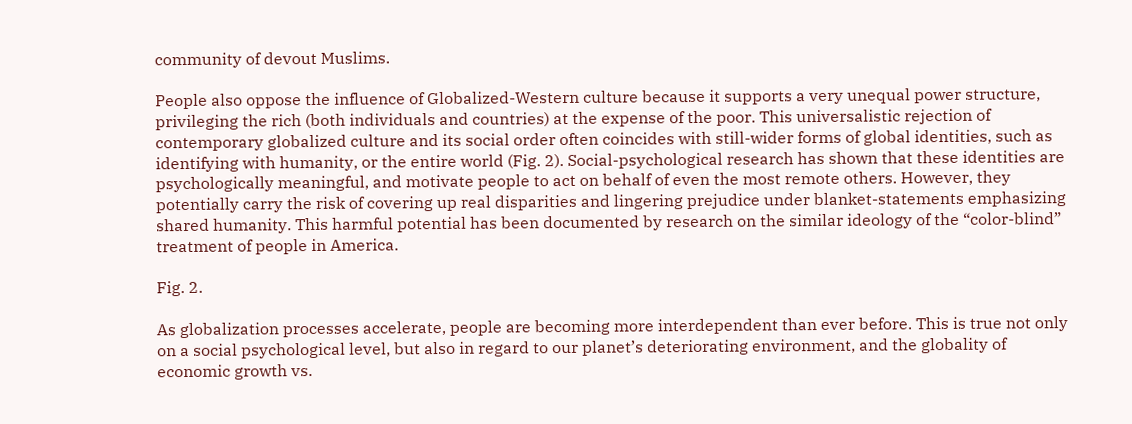community of devout Muslims.

People also oppose the influence of Globalized-Western culture because it supports a very unequal power structure, privileging the rich (both individuals and countries) at the expense of the poor. This universalistic rejection of contemporary globalized culture and its social order often coincides with still-wider forms of global identities, such as identifying with humanity, or the entire world (Fig. 2). Social-psychological research has shown that these identities are psychologically meaningful, and motivate people to act on behalf of even the most remote others. However, they potentially carry the risk of covering up real disparities and lingering prejudice under blanket-statements emphasizing shared humanity. This harmful potential has been documented by research on the similar ideology of the “color-blind” treatment of people in America.

Fig. 2.

As globalization processes accelerate, people are becoming more interdependent than ever before. This is true not only on a social psychological level, but also in regard to our planet’s deteriorating environment, and the globality of economic growth vs.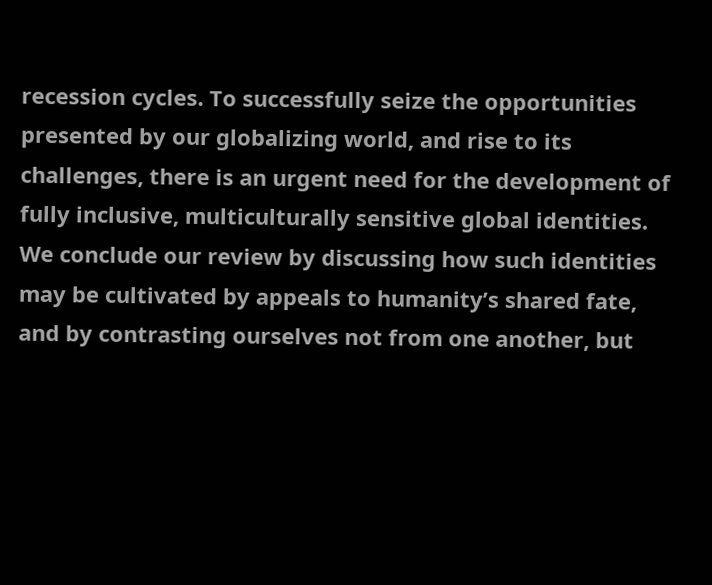recession cycles. To successfully seize the opportunities presented by our globalizing world, and rise to its challenges, there is an urgent need for the development of fully inclusive, multiculturally sensitive global identities. We conclude our review by discussing how such identities may be cultivated by appeals to humanity’s shared fate, and by contrasting ourselves not from one another, but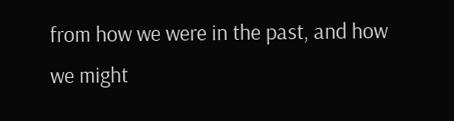from how we were in the past, and how we might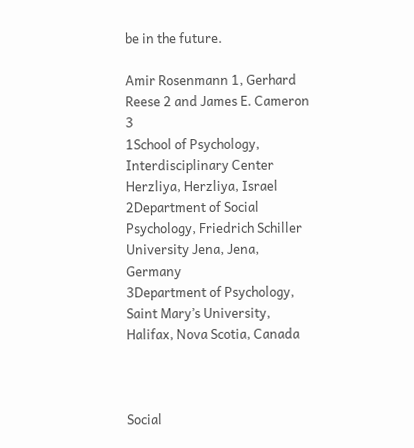be in the future.

Amir Rosenmann 1, Gerhard Reese 2 and James E. Cameron 3
1School of Psychology, Interdisciplinary Center Herzliya, Herzliya, Israel
2Department of Social Psychology, Friedrich Schiller University Jena, Jena, Germany
3Department of Psychology, Saint Mary’s University, Halifax, Nova Scotia, Canada



Social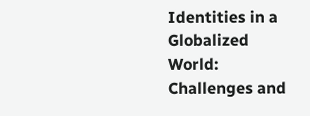Identities in a Globalized World: Challenges and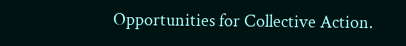Opportunities for Collective Action.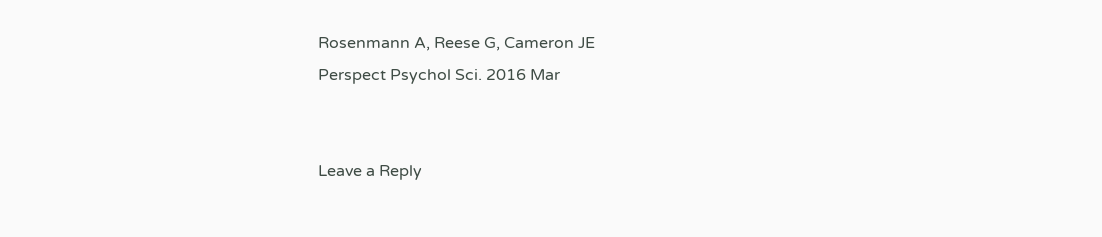Rosenmann A, Reese G, Cameron JE
Perspect Psychol Sci. 2016 Mar


Leave a Reply